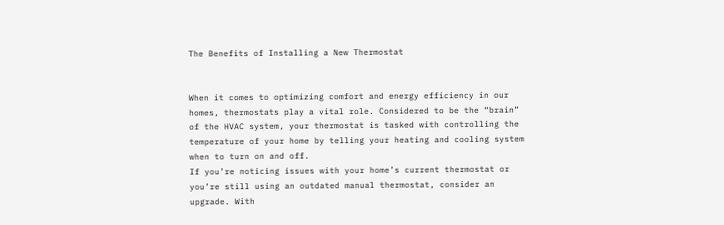The Benefits of Installing a New Thermostat


When it comes to optimizing comfort and energy efficiency in our homes, thermostats play a vital role. Considered to be the “brain” of the HVAC system, your thermostat is tasked with controlling the temperature of your home by telling your heating and cooling system when to turn on and off.
If you’re noticing issues with your home’s current thermostat or you’re still using an outdated manual thermostat, consider an upgrade. With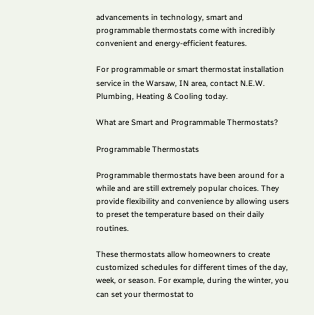advancements in technology, smart and programmable thermostats come with incredibly convenient and energy-efficient features.

For programmable or smart thermostat installation service in the Warsaw, IN area, contact N.E.W. Plumbing, Heating & Cooling today.

What are Smart and Programmable Thermostats?

Programmable Thermostats

Programmable thermostats have been around for a while and are still extremely popular choices. They provide flexibility and convenience by allowing users to preset the temperature based on their daily routines.

These thermostats allow homeowners to create customized schedules for different times of the day, week, or season. For example, during the winter, you can set your thermostat to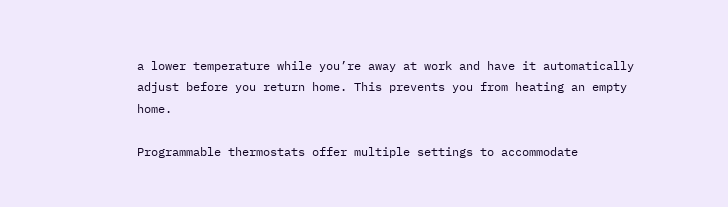a lower temperature while you’re away at work and have it automatically adjust before you return home. This prevents you from heating an empty home.

Programmable thermostats offer multiple settings to accommodate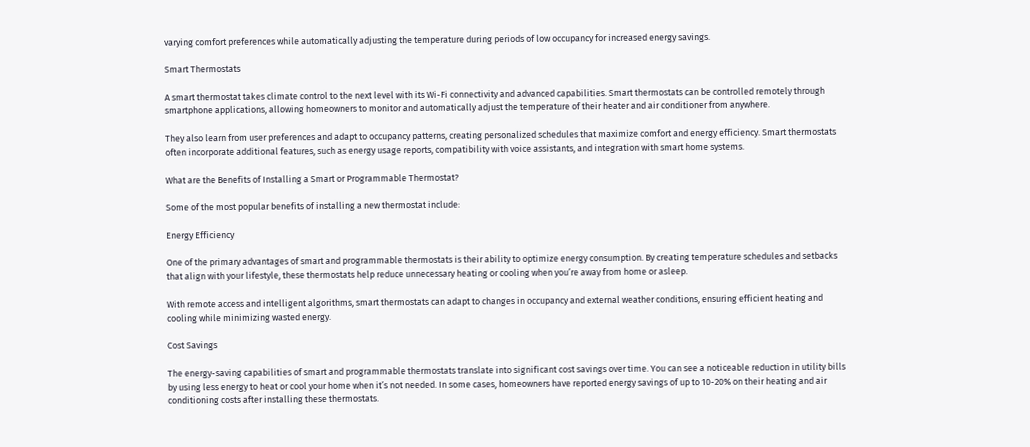varying comfort preferences while automatically adjusting the temperature during periods of low occupancy for increased energy savings.

Smart Thermostats

A smart thermostat takes climate control to the next level with its Wi-Fi connectivity and advanced capabilities. Smart thermostats can be controlled remotely through smartphone applications, allowing homeowners to monitor and automatically adjust the temperature of their heater and air conditioner from anywhere.

They also learn from user preferences and adapt to occupancy patterns, creating personalized schedules that maximize comfort and energy efficiency. Smart thermostats often incorporate additional features, such as energy usage reports, compatibility with voice assistants, and integration with smart home systems.

What are the Benefits of Installing a Smart or Programmable Thermostat?

Some of the most popular benefits of installing a new thermostat include:

Energy Efficiency

One of the primary advantages of smart and programmable thermostats is their ability to optimize energy consumption. By creating temperature schedules and setbacks that align with your lifestyle, these thermostats help reduce unnecessary heating or cooling when you’re away from home or asleep.

With remote access and intelligent algorithms, smart thermostats can adapt to changes in occupancy and external weather conditions, ensuring efficient heating and cooling while minimizing wasted energy.

Cost Savings

The energy-saving capabilities of smart and programmable thermostats translate into significant cost savings over time. You can see a noticeable reduction in utility bills by using less energy to heat or cool your home when it’s not needed. In some cases, homeowners have reported energy savings of up to 10-20% on their heating and air conditioning costs after installing these thermostats.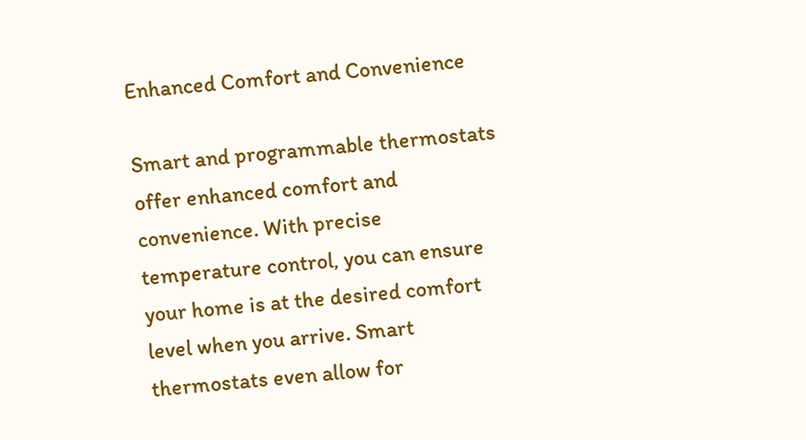Enhanced Comfort and Convenience

Smart and programmable thermostats offer enhanced comfort and convenience. With precise temperature control, you can ensure your home is at the desired comfort level when you arrive. Smart thermostats even allow for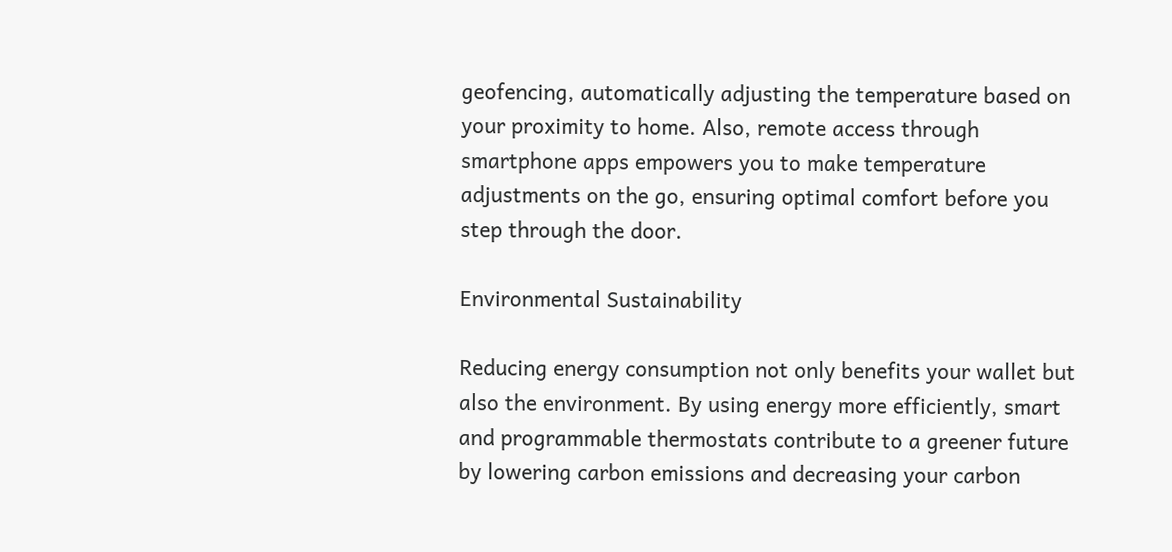geofencing, automatically adjusting the temperature based on your proximity to home. Also, remote access through smartphone apps empowers you to make temperature adjustments on the go, ensuring optimal comfort before you step through the door.

Environmental Sustainability

Reducing energy consumption not only benefits your wallet but also the environment. By using energy more efficiently, smart and programmable thermostats contribute to a greener future by lowering carbon emissions and decreasing your carbon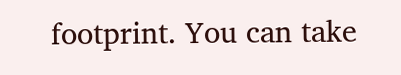footprint. You can take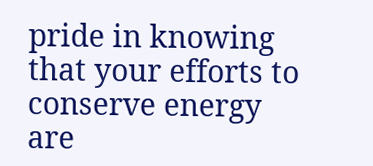pride in knowing that your efforts to conserve energy are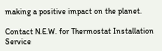making a positive impact on the planet.

Contact N.E.W. for Thermostat Installation Service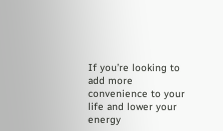If you’re looking to add more convenience to your life and lower your energy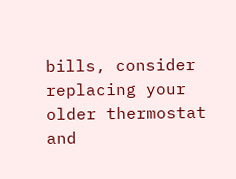bills, consider replacing your older thermostat and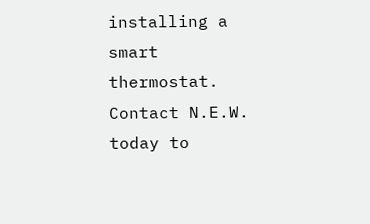installing a smart thermostat. Contact N.E.W. today to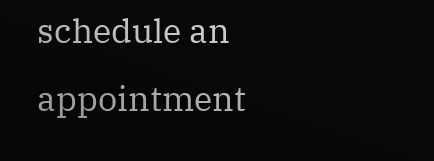schedule an appointment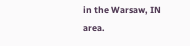in the Warsaw, IN area.